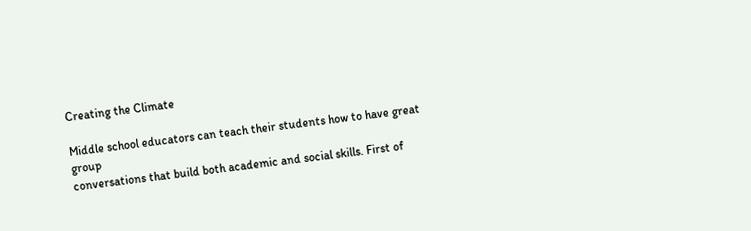Creating the Climate

Middle school educators can teach their students how to have great group
conversations that build both academic and social skills. First of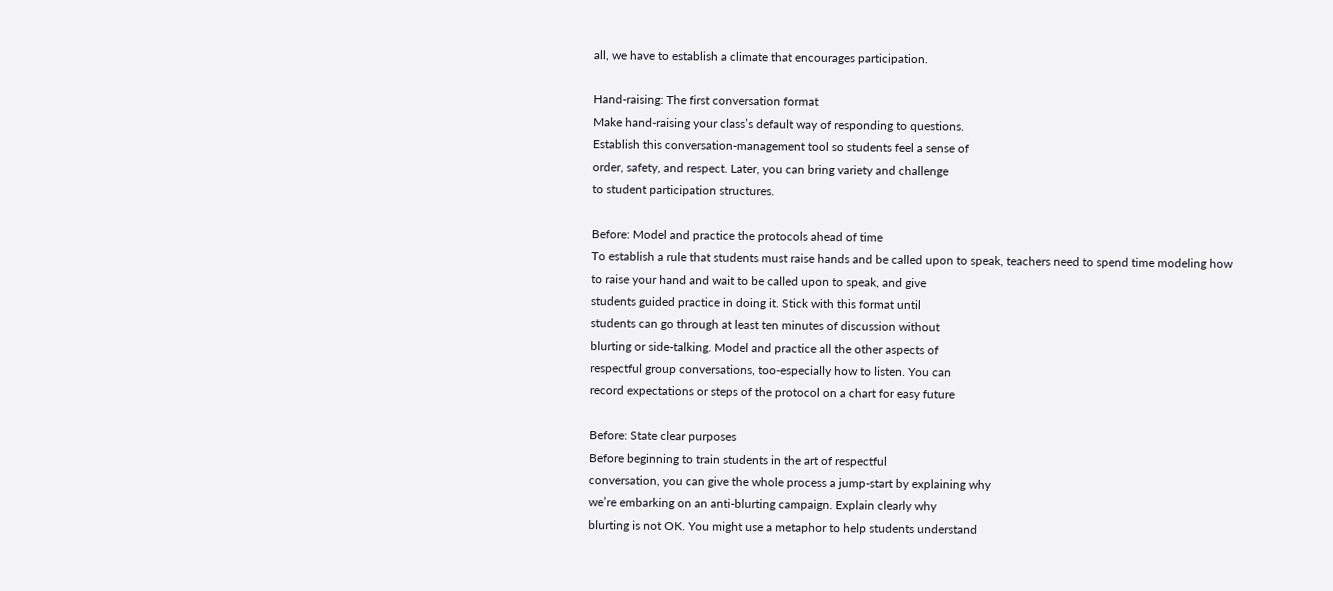all, we have to establish a climate that encourages participation.

Hand-raising: The first conversation format
Make hand-raising your class’s default way of responding to questions.
Establish this conversation-management tool so students feel a sense of
order, safety, and respect. Later, you can bring variety and challenge
to student participation structures.

Before: Model and practice the protocols ahead of time
To establish a rule that students must raise hands and be called upon to speak, teachers need to spend time modeling how
to raise your hand and wait to be called upon to speak, and give
students guided practice in doing it. Stick with this format until
students can go through at least ten minutes of discussion without
blurting or side-talking. Model and practice all the other aspects of
respectful group conversations, too-especially how to listen. You can
record expectations or steps of the protocol on a chart for easy future

Before: State clear purposes
Before beginning to train students in the art of respectful
conversation, you can give the whole process a jump-start by explaining why
we’re embarking on an anti-blurting campaign. Explain clearly why
blurting is not OK. You might use a metaphor to help students understand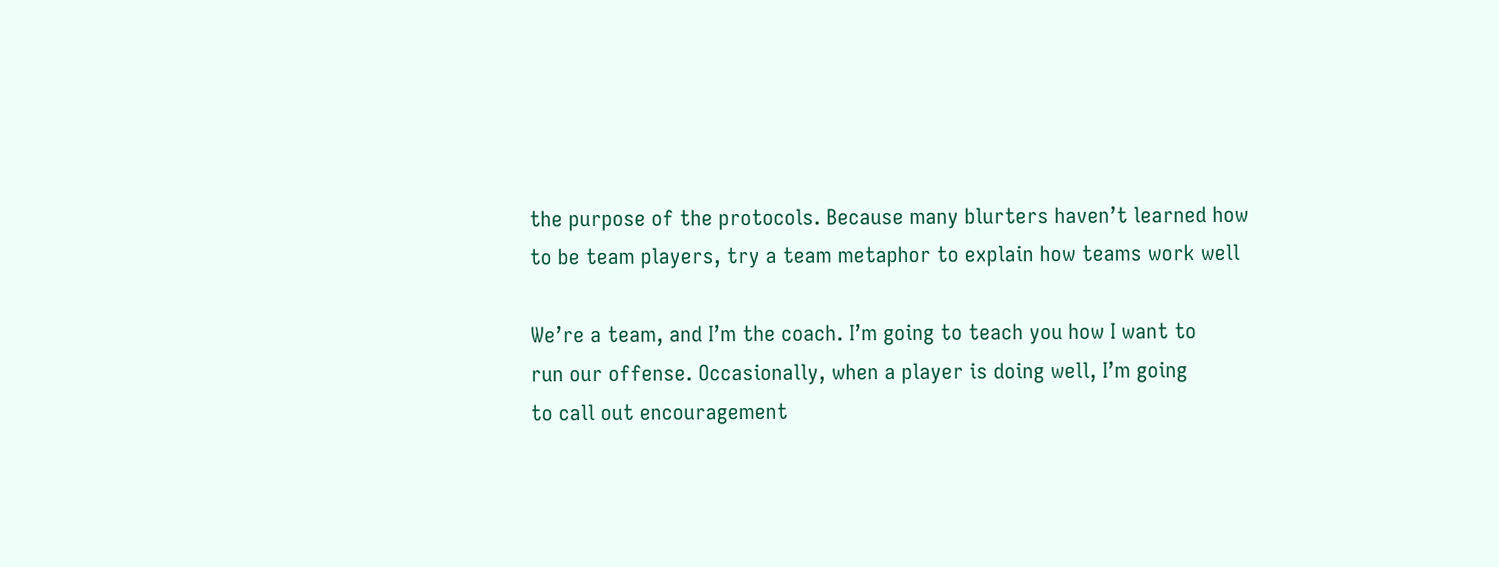the purpose of the protocols. Because many blurters haven’t learned how
to be team players, try a team metaphor to explain how teams work well

We’re a team, and I’m the coach. I’m going to teach you how I want to
run our offense. Occasionally, when a player is doing well, I’m going
to call out encouragement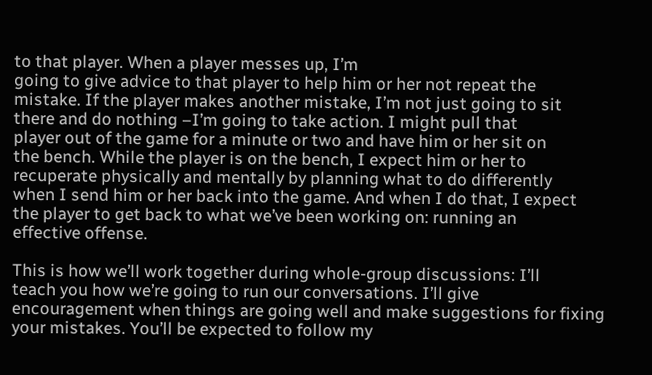to that player. When a player messes up, I’m
going to give advice to that player to help him or her not repeat the
mistake. If the player makes another mistake, I’m not just going to sit
there and do nothing –I’m going to take action. I might pull that
player out of the game for a minute or two and have him or her sit on
the bench. While the player is on the bench, I expect him or her to
recuperate physically and mentally by planning what to do differently
when I send him or her back into the game. And when I do that, I expect
the player to get back to what we’ve been working on: running an
effective offense.

This is how we’ll work together during whole-group discussions: I’ll
teach you how we’re going to run our conversations. I’ll give
encouragement when things are going well and make suggestions for fixing
your mistakes. You’ll be expected to follow my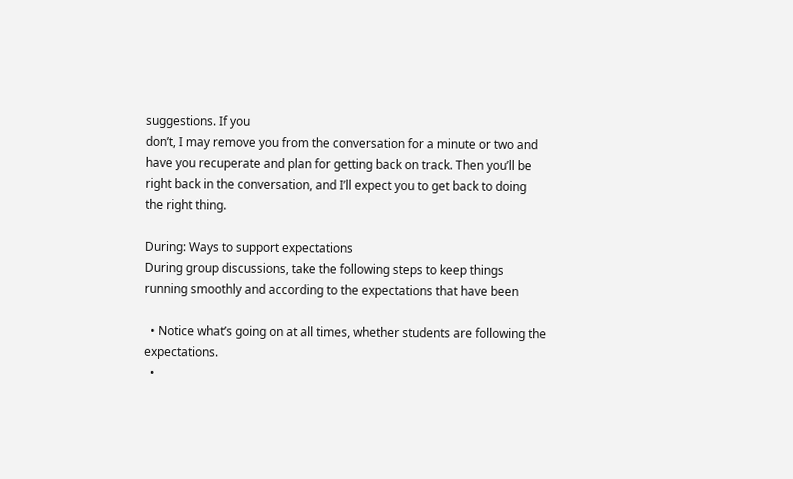suggestions. If you
don’t, I may remove you from the conversation for a minute or two and
have you recuperate and plan for getting back on track. Then you’ll be
right back in the conversation, and I’ll expect you to get back to doing
the right thing.

During: Ways to support expectations
During group discussions, take the following steps to keep things
running smoothly and according to the expectations that have been

  • Notice what’s going on at all times, whether students are following the expectations.
  •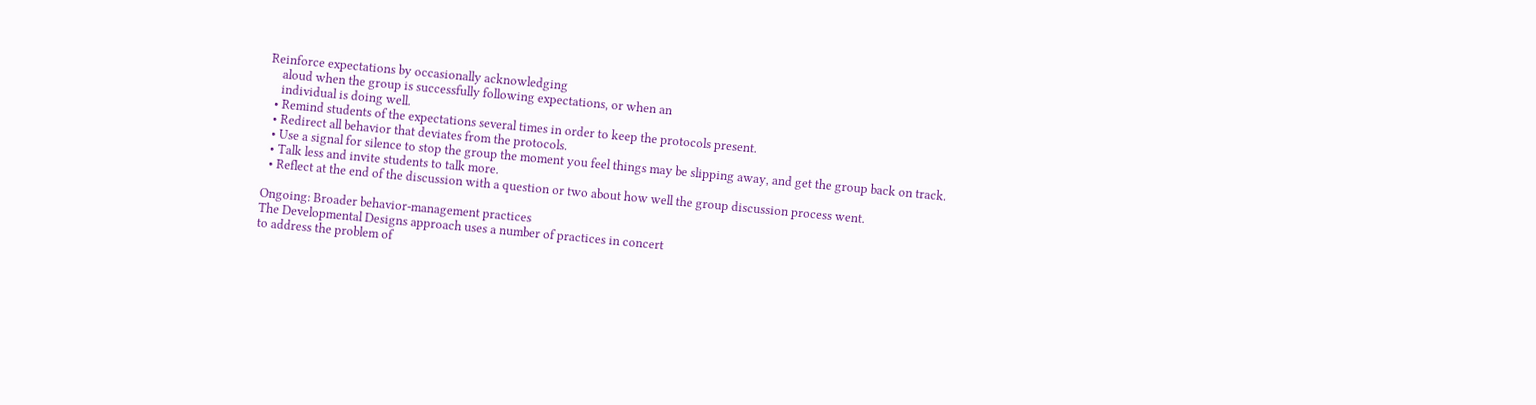Reinforce expectations by occasionally acknowledging
    aloud when the group is successfully following expectations, or when an
    individual is doing well.
  • Remind students of the expectations several times in order to keep the protocols present.
  • Redirect all behavior that deviates from the protocols.
  • Use a signal for silence to stop the group the moment you feel things may be slipping away, and get the group back on track.
  • Talk less and invite students to talk more.
  • Reflect at the end of the discussion with a question or two about how well the group discussion process went.

Ongoing: Broader behavior-management practices
The Developmental Designs approach uses a number of practices in concert
to address the problem of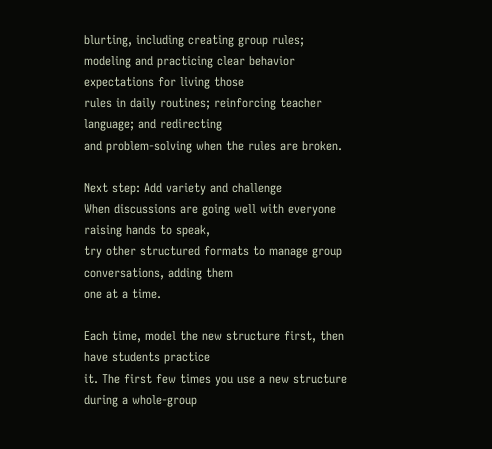blurting, including creating group rules;
modeling and practicing clear behavior expectations for living those
rules in daily routines; reinforcing teacher language; and redirecting
and problem-solving when the rules are broken.

Next step: Add variety and challenge
When discussions are going well with everyone raising hands to speak,
try other structured formats to manage group conversations, adding them
one at a time.

Each time, model the new structure first, then have students practice
it. The first few times you use a new structure during a whole-group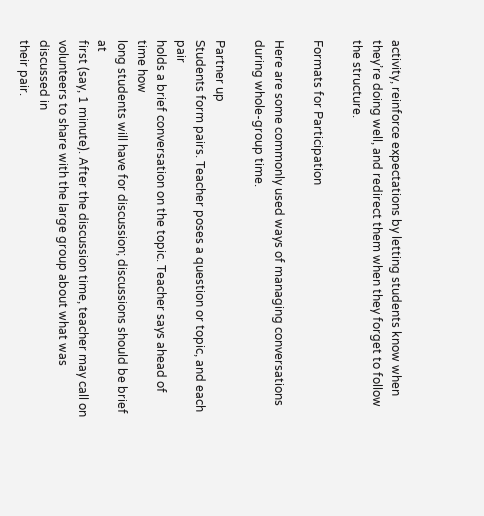activity, reinforce expectations by letting students know when they’re doing well, and redirect them when they forget to follow the structure.

Formats for Participation

Here are some commonly used ways of managing conversations during whole-group time.

Partner up
Students form pairs. Teacher poses a question or topic, and each pair
holds a brief conversation on the topic. Teacher says ahead of time how
long students will have for discussion; discussions should be brief at
first (say, 1 minute). After the discussion time, teacher may call on
volunteers to share with the large group about what was discussed in
their pair.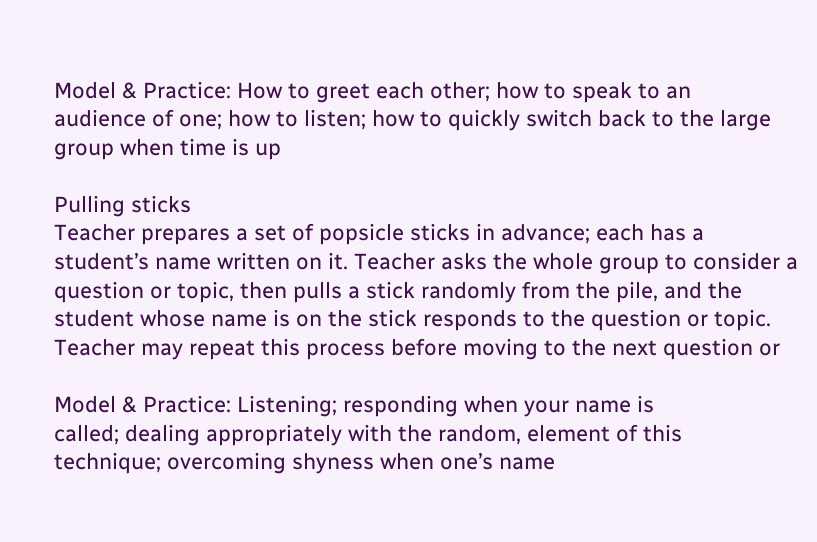Model & Practice: How to greet each other; how to speak to an
audience of one; how to listen; how to quickly switch back to the large
group when time is up

Pulling sticks
Teacher prepares a set of popsicle sticks in advance; each has a
student’s name written on it. Teacher asks the whole group to consider a
question or topic, then pulls a stick randomly from the pile, and the
student whose name is on the stick responds to the question or topic.
Teacher may repeat this process before moving to the next question or

Model & Practice: Listening; responding when your name is
called; dealing appropriately with the random, element of this
technique; overcoming shyness when one’s name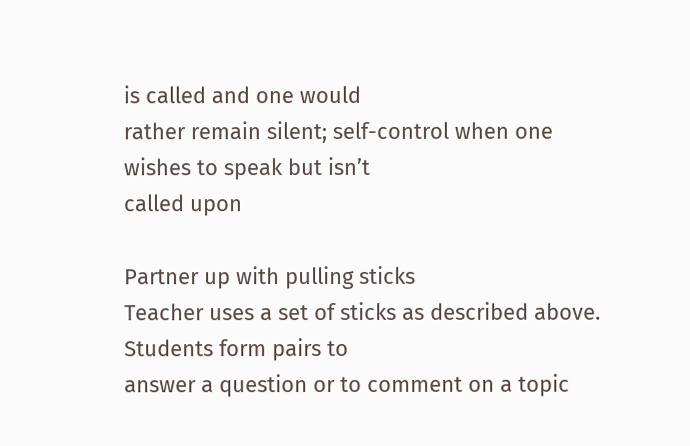is called and one would
rather remain silent; self-control when one wishes to speak but isn’t
called upon

Partner up with pulling sticks
Teacher uses a set of sticks as described above. Students form pairs to
answer a question or to comment on a topic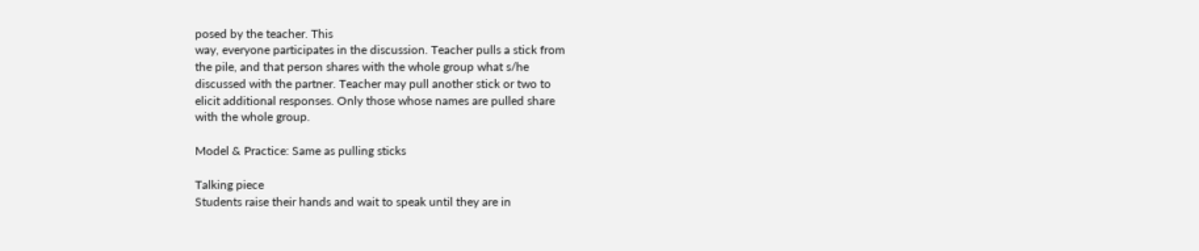posed by the teacher. This
way, everyone participates in the discussion. Teacher pulls a stick from
the pile, and that person shares with the whole group what s/he
discussed with the partner. Teacher may pull another stick or two to
elicit additional responses. Only those whose names are pulled share
with the whole group.

Model & Practice: Same as pulling sticks

Talking piece
Students raise their hands and wait to speak until they are in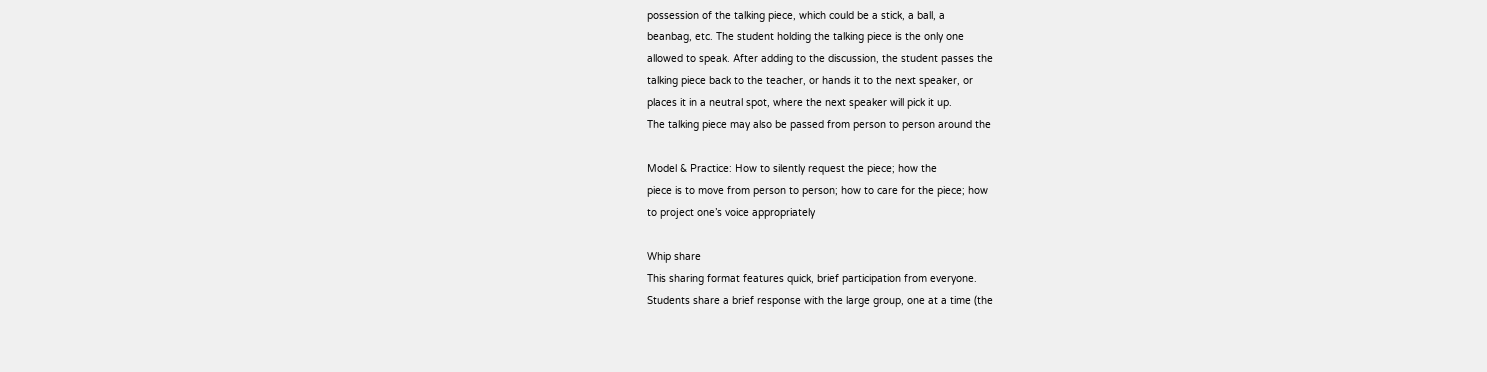possession of the talking piece, which could be a stick, a ball, a
beanbag, etc. The student holding the talking piece is the only one
allowed to speak. After adding to the discussion, the student passes the
talking piece back to the teacher, or hands it to the next speaker, or
places it in a neutral spot, where the next speaker will pick it up.
The talking piece may also be passed from person to person around the

Model & Practice: How to silently request the piece; how the
piece is to move from person to person; how to care for the piece; how
to project one’s voice appropriately

Whip share
This sharing format features quick, brief participation from everyone.
Students share a brief response with the large group, one at a time (the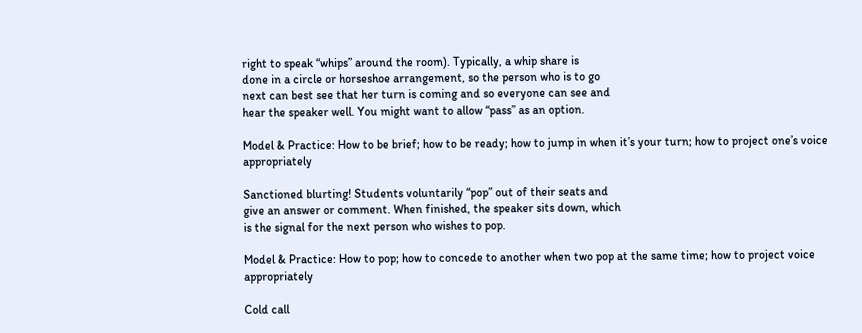right to speak “whips” around the room). Typically, a whip share is
done in a circle or horseshoe arrangement, so the person who is to go
next can best see that her turn is coming and so everyone can see and
hear the speaker well. You might want to allow “pass” as an option.

Model & Practice: How to be brief; how to be ready; how to jump in when it’s your turn; how to project one’s voice appropriately

Sanctioned blurting! Students voluntarily “pop” out of their seats and
give an answer or comment. When finished, the speaker sits down, which
is the signal for the next person who wishes to pop.

Model & Practice: How to pop; how to concede to another when two pop at the same time; how to project voice appropriately

Cold call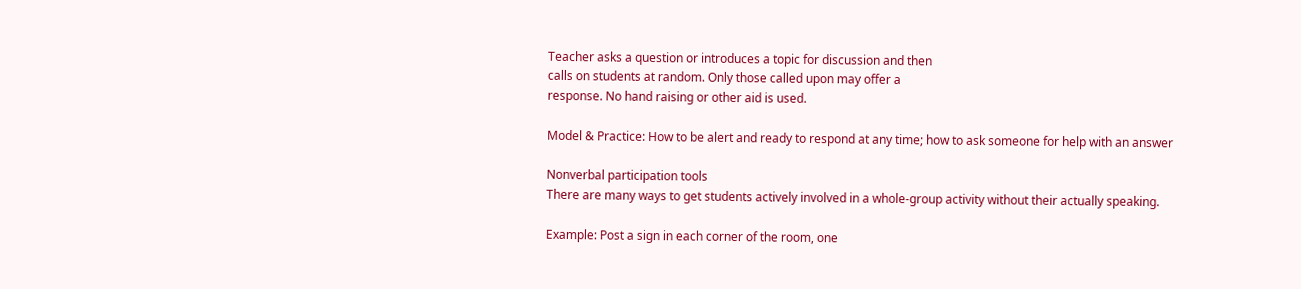Teacher asks a question or introduces a topic for discussion and then
calls on students at random. Only those called upon may offer a
response. No hand raising or other aid is used.

Model & Practice: How to be alert and ready to respond at any time; how to ask someone for help with an answer

Nonverbal participation tools
There are many ways to get students actively involved in a whole-group activity without their actually speaking.

Example: Post a sign in each corner of the room, one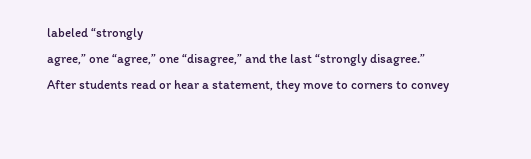labeled “strongly
agree,” one “agree,” one “disagree,” and the last “strongly disagree.”
After students read or hear a statement, they move to corners to convey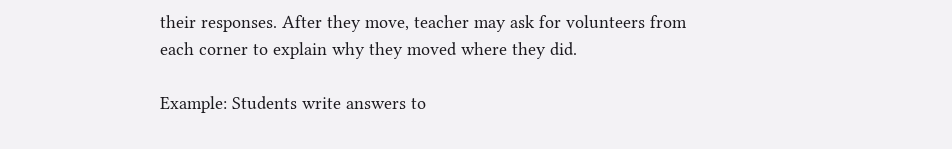their responses. After they move, teacher may ask for volunteers from
each corner to explain why they moved where they did.

Example: Students write answers to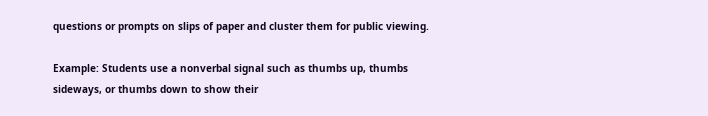questions or prompts on slips of paper and cluster them for public viewing.

Example: Students use a nonverbal signal such as thumbs up, thumbs
sideways, or thumbs down to show their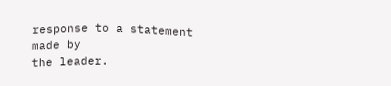response to a statement made by
the leader.